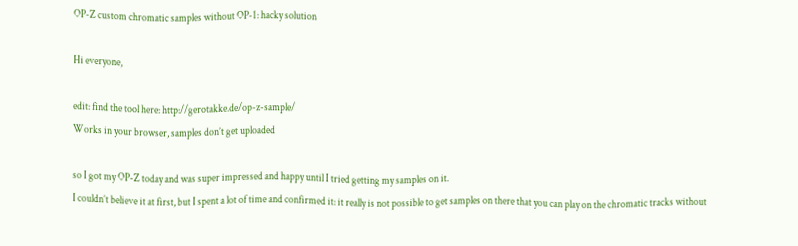OP-Z custom chromatic samples without OP-1: hacky solution

Hi everyone,

edit: find the tool here: http://gerotakke.de/op-z-sample/
Works in your browser, samples don’t get uploaded

so I got my OP-Z today and was super impressed and happy until I tried getting my samples on it.
I couldn’t believe it at first, but I spent a lot of time and confirmed it: it really is not possible to get samples on there that you can play on the chromatic tracks without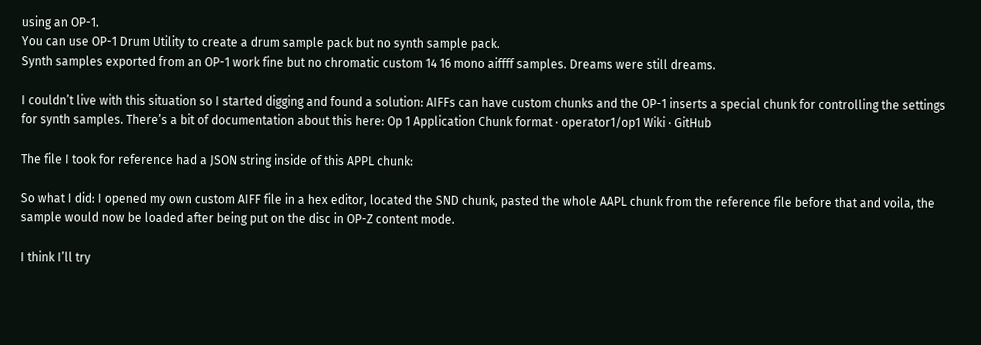using an OP-1.
You can use OP-1 Drum Utility to create a drum sample pack but no synth sample pack.
Synth samples exported from an OP-1 work fine but no chromatic custom 14 16 mono aiffff samples. Dreams were still dreams.

I couldn’t live with this situation so I started digging and found a solution: AIFFs can have custom chunks and the OP-1 inserts a special chunk for controlling the settings for synth samples. There’s a bit of documentation about this here: Op 1 Application Chunk format · operator1/op1 Wiki · GitHub

The file I took for reference had a JSON string inside of this APPL chunk:

So what I did: I opened my own custom AIFF file in a hex editor, located the SND chunk, pasted the whole AAPL chunk from the reference file before that and voila, the sample would now be loaded after being put on the disc in OP-Z content mode.

I think I’ll try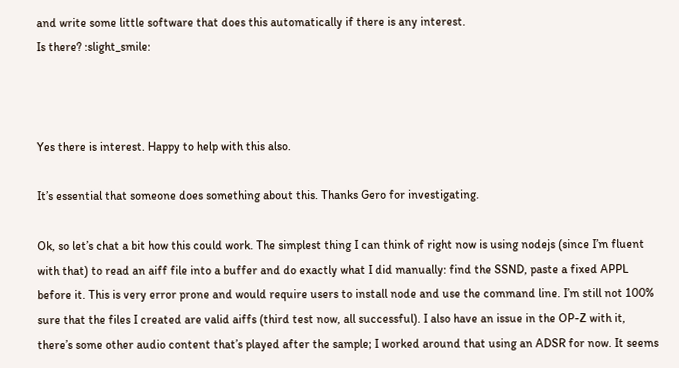and write some little software that does this automatically if there is any interest.
Is there? :slight_smile:



Yes there is interest. Happy to help with this also.

It’s essential that someone does something about this. Thanks Gero for investigating.

Ok, so let’s chat a bit how this could work. The simplest thing I can think of right now is using nodejs (since I’m fluent with that) to read an aiff file into a buffer and do exactly what I did manually: find the SSND, paste a fixed APPL before it. This is very error prone and would require users to install node and use the command line. I’m still not 100% sure that the files I created are valid aiffs (third test now, all successful). I also have an issue in the OP-Z with it, there’s some other audio content that’s played after the sample; I worked around that using an ADSR for now. It seems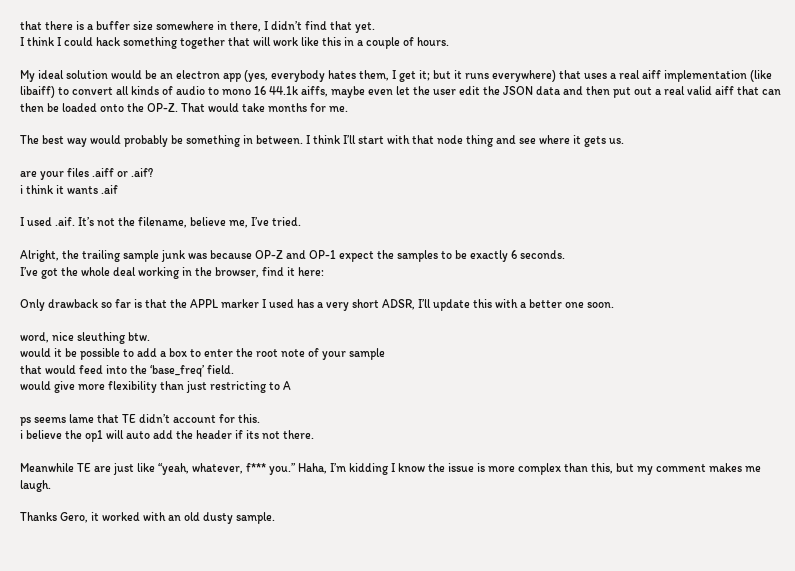that there is a buffer size somewhere in there, I didn’t find that yet.
I think I could hack something together that will work like this in a couple of hours.

My ideal solution would be an electron app (yes, everybody hates them, I get it; but it runs everywhere) that uses a real aiff implementation (like libaiff) to convert all kinds of audio to mono 16 44.1k aiffs, maybe even let the user edit the JSON data and then put out a real valid aiff that can then be loaded onto the OP-Z. That would take months for me.

The best way would probably be something in between. I think I’ll start with that node thing and see where it gets us.

are your files .aiff or .aif?
i think it wants .aif

I used .aif. It’s not the filename, believe me, I’ve tried.

Alright, the trailing sample junk was because OP-Z and OP-1 expect the samples to be exactly 6 seconds.
I’ve got the whole deal working in the browser, find it here:

Only drawback so far is that the APPL marker I used has a very short ADSR, I’ll update this with a better one soon.

word, nice sleuthing btw.
would it be possible to add a box to enter the root note of your sample
that would feed into the ‘base_freq’ field.
would give more flexibility than just restricting to A

ps seems lame that TE didn’t account for this.
i believe the op1 will auto add the header if its not there.

Meanwhile TE are just like “yeah, whatever, f*** you.” Haha, I’m kidding I know the issue is more complex than this, but my comment makes me laugh.

Thanks Gero, it worked with an old dusty sample.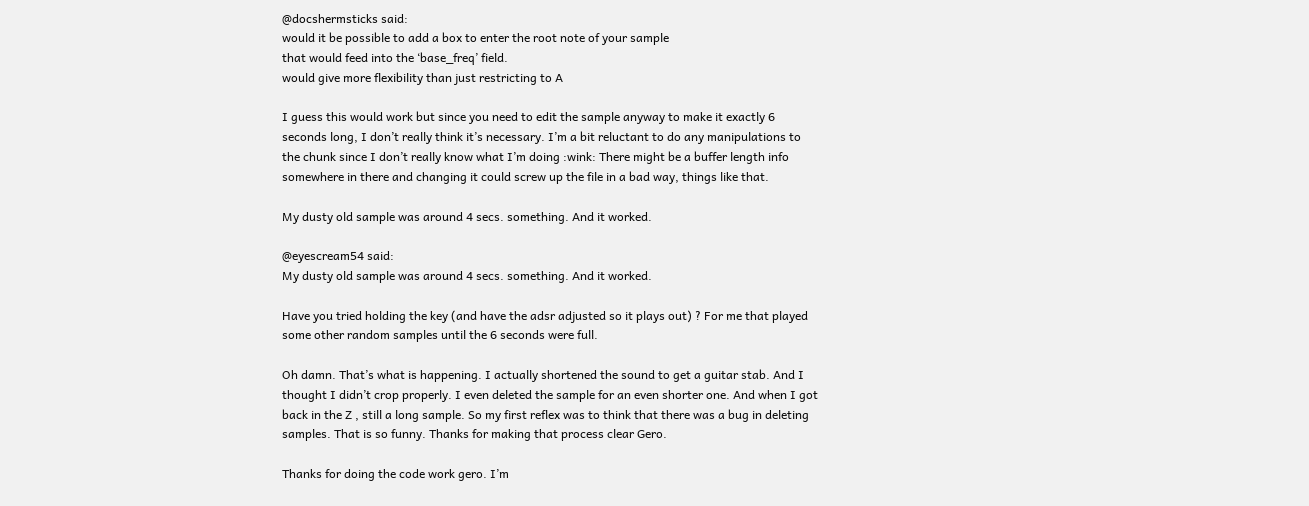@docshermsticks said:
would it be possible to add a box to enter the root note of your sample
that would feed into the ‘base_freq’ field.
would give more flexibility than just restricting to A

I guess this would work but since you need to edit the sample anyway to make it exactly 6 seconds long, I don’t really think it’s necessary. I’m a bit reluctant to do any manipulations to the chunk since I don’t really know what I’m doing :wink: There might be a buffer length info somewhere in there and changing it could screw up the file in a bad way, things like that.

My dusty old sample was around 4 secs. something. And it worked.

@eyescream54 said:
My dusty old sample was around 4 secs. something. And it worked.

Have you tried holding the key (and have the adsr adjusted so it plays out) ? For me that played some other random samples until the 6 seconds were full.

Oh damn. That’s what is happening. I actually shortened the sound to get a guitar stab. And I thought I didn’t crop properly. I even deleted the sample for an even shorter one. And when I got back in the Z , still a long sample. So my first reflex was to think that there was a bug in deleting samples. That is so funny. Thanks for making that process clear Gero.

Thanks for doing the code work gero. I’m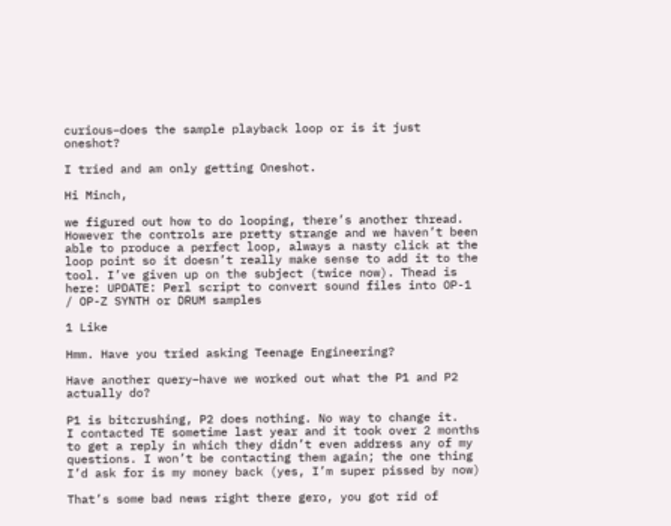curious–does the sample playback loop or is it just oneshot?

I tried and am only getting Oneshot.

Hi Minch,

we figured out how to do looping, there’s another thread. However the controls are pretty strange and we haven’t been able to produce a perfect loop, always a nasty click at the loop point so it doesn’t really make sense to add it to the tool. I’ve given up on the subject (twice now). Thead is here: UPDATE: Perl script to convert sound files into OP-1 / OP-Z SYNTH or DRUM samples

1 Like

Hmm. Have you tried asking Teenage Engineering?

Have another query–have we worked out what the P1 and P2 actually do?

P1 is bitcrushing, P2 does nothing. No way to change it.
I contacted TE sometime last year and it took over 2 months to get a reply in which they didn’t even address any of my questions. I won’t be contacting them again; the one thing I’d ask for is my money back (yes, I’m super pissed by now)

That’s some bad news right there gero, you got rid of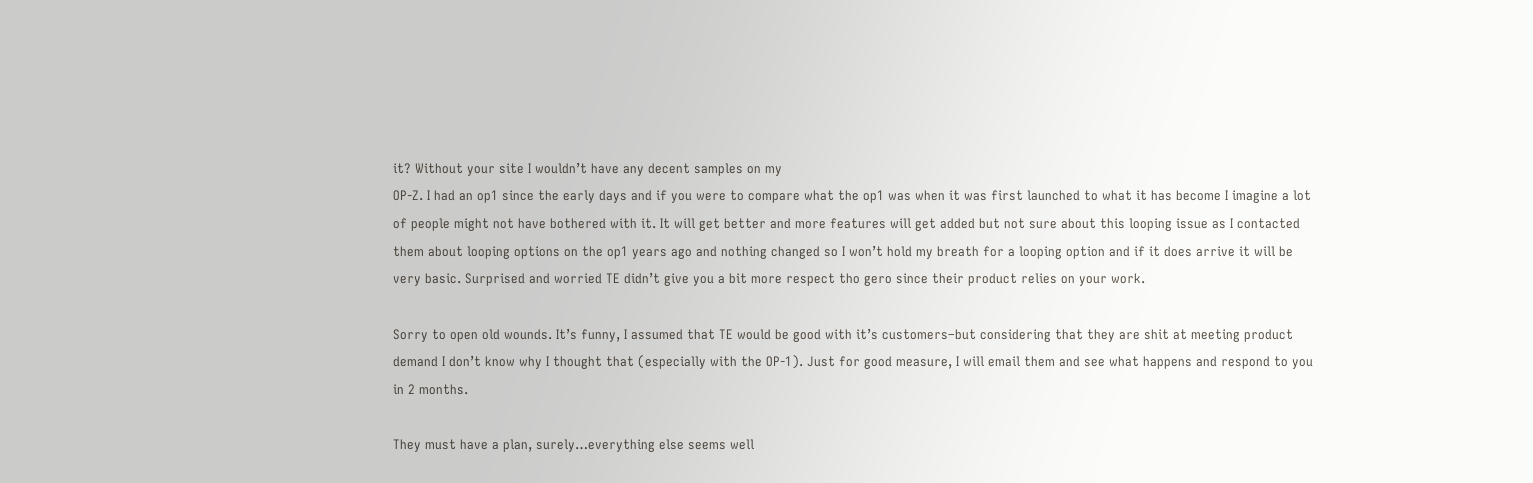it? Without your site I wouldn’t have any decent samples on my
OP-Z. I had an op1 since the early days and if you were to compare what the op1 was when it was first launched to what it has become I imagine a lot of people might not have bothered with it. It will get better and more features will get added but not sure about this looping issue as I contacted them about looping options on the op1 years ago and nothing changed so I won’t hold my breath for a looping option and if it does arrive it will be very basic. Surprised and worried TE didn’t give you a bit more respect tho gero since their product relies on your work.

Sorry to open old wounds. It’s funny, I assumed that TE would be good with it’s customers–but considering that they are shit at meeting product demand I don’t know why I thought that (especially with the OP-1). Just for good measure, I will email them and see what happens and respond to you in 2 months.

They must have a plan, surely…everything else seems well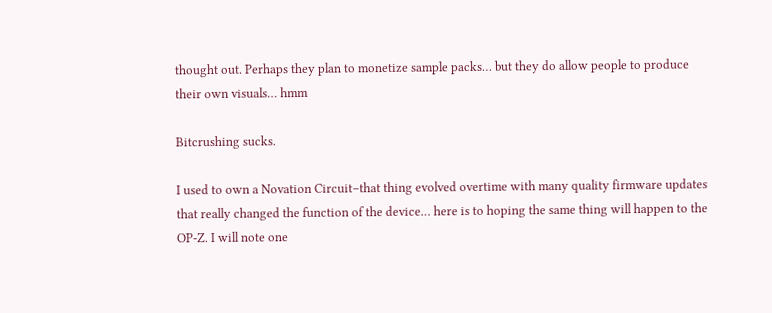thought out. Perhaps they plan to monetize sample packs… but they do allow people to produce their own visuals… hmm

Bitcrushing sucks.

I used to own a Novation Circuit–that thing evolved overtime with many quality firmware updates that really changed the function of the device… here is to hoping the same thing will happen to the OP-Z. I will note one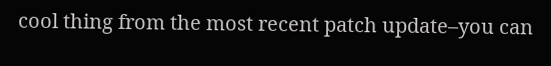cool thing from the most recent patch update–you can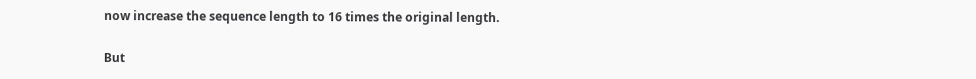now increase the sequence length to 16 times the original length.

But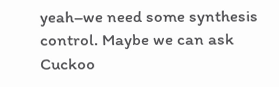yeah–we need some synthesis control. Maybe we can ask Cuckoo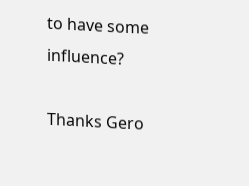to have some influence?

Thanks Gero